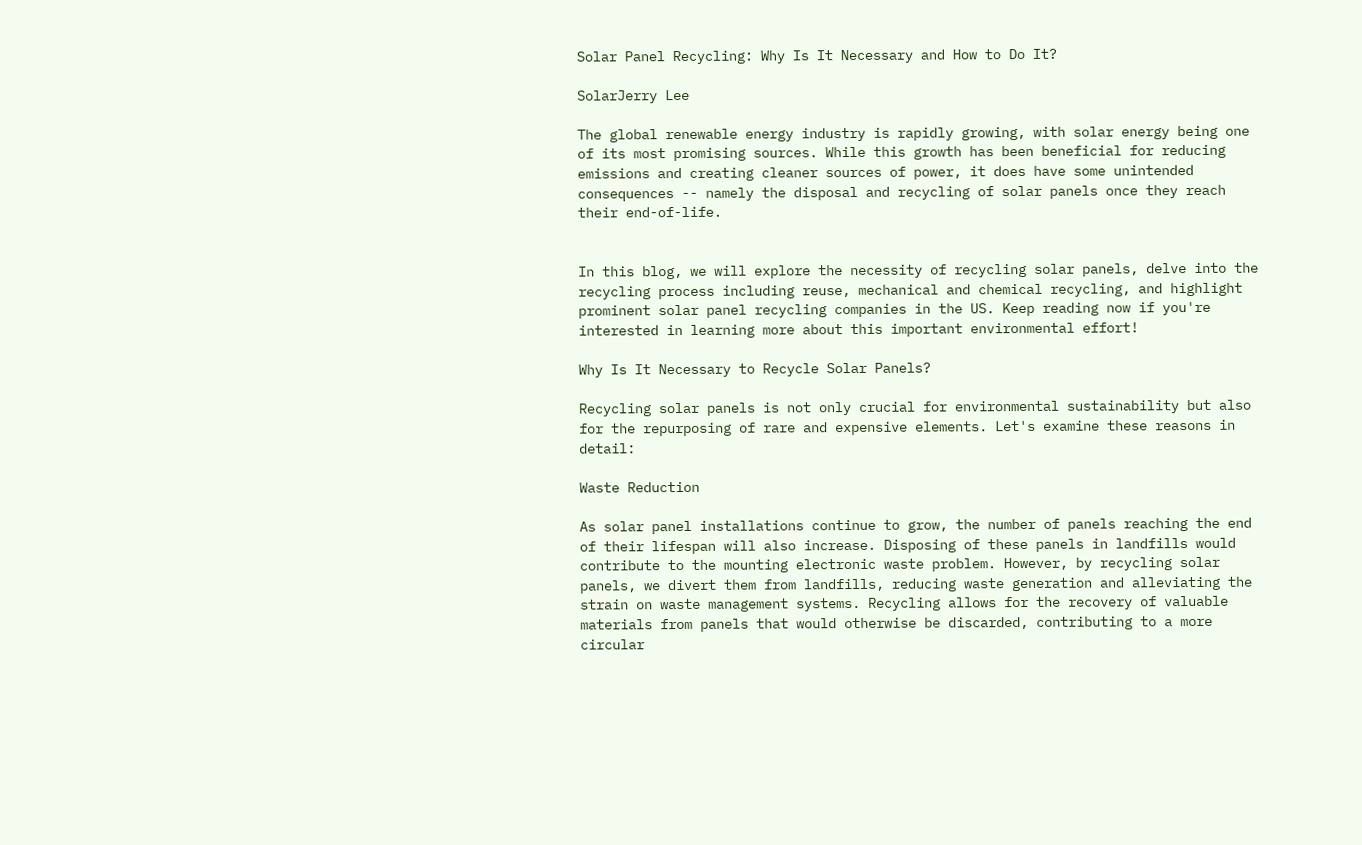Solar Panel Recycling: Why Is It Necessary and How to Do It?

SolarJerry Lee

The global renewable energy industry is rapidly growing, with solar energy being one of its most promising sources. While this growth has been beneficial for reducing emissions and creating cleaner sources of power, it does have some unintended consequences -- namely the disposal and recycling of solar panels once they reach their end-of-life.


In this blog, we will explore the necessity of recycling solar panels, delve into the recycling process including reuse, mechanical and chemical recycling, and highlight prominent solar panel recycling companies in the US. Keep reading now if you're interested in learning more about this important environmental effort!

Why Is It Necessary to Recycle Solar Panels?

Recycling solar panels is not only crucial for environmental sustainability but also for the repurposing of rare and expensive elements. Let's examine these reasons in detail:

Waste Reduction

As solar panel installations continue to grow, the number of panels reaching the end of their lifespan will also increase. Disposing of these panels in landfills would contribute to the mounting electronic waste problem. However, by recycling solar panels, we divert them from landfills, reducing waste generation and alleviating the strain on waste management systems. Recycling allows for the recovery of valuable materials from panels that would otherwise be discarded, contributing to a more circular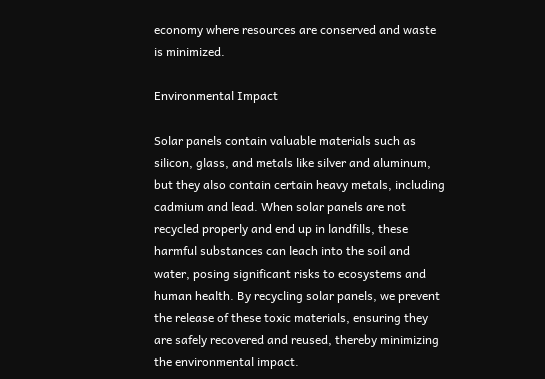economy where resources are conserved and waste is minimized.

Environmental Impact

Solar panels contain valuable materials such as silicon, glass, and metals like silver and aluminum, but they also contain certain heavy metals, including cadmium and lead. When solar panels are not recycled properly and end up in landfills, these harmful substances can leach into the soil and water, posing significant risks to ecosystems and human health. By recycling solar panels, we prevent the release of these toxic materials, ensuring they are safely recovered and reused, thereby minimizing the environmental impact.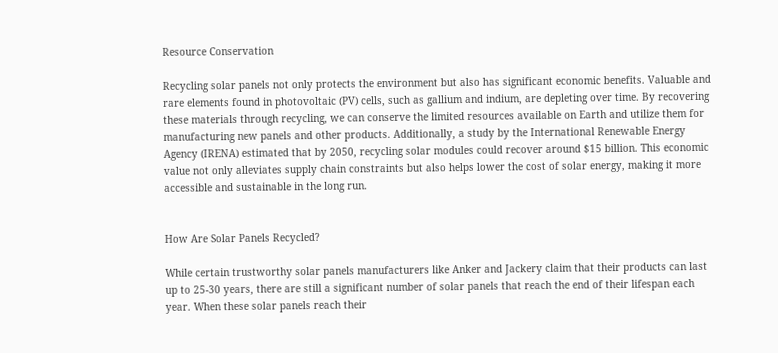Resource Conservation

Recycling solar panels not only protects the environment but also has significant economic benefits. Valuable and rare elements found in photovoltaic (PV) cells, such as gallium and indium, are depleting over time. By recovering these materials through recycling, we can conserve the limited resources available on Earth and utilize them for manufacturing new panels and other products. Additionally, a study by the International Renewable Energy Agency (IRENA) estimated that by 2050, recycling solar modules could recover around $15 billion. This economic value not only alleviates supply chain constraints but also helps lower the cost of solar energy, making it more accessible and sustainable in the long run.


How Are Solar Panels Recycled?

While certain trustworthy solar panels manufacturers like Anker and Jackery claim that their products can last up to 25-30 years, there are still a significant number of solar panels that reach the end of their lifespan each year. When these solar panels reach their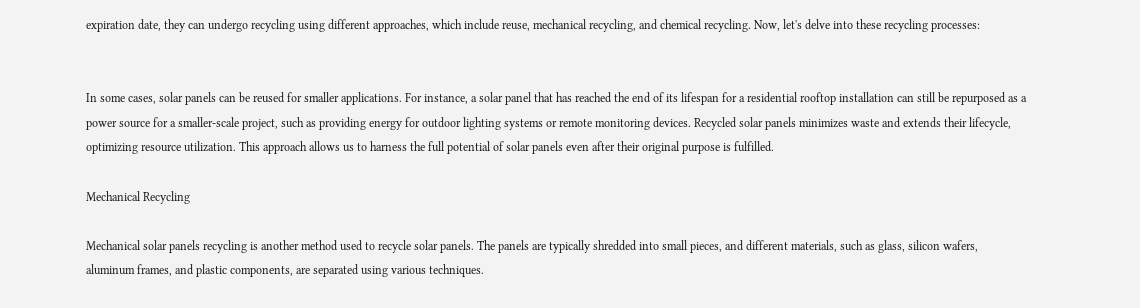expiration date, they can undergo recycling using different approaches, which include reuse, mechanical recycling, and chemical recycling. Now, let's delve into these recycling processes:


In some cases, solar panels can be reused for smaller applications. For instance, a solar panel that has reached the end of its lifespan for a residential rooftop installation can still be repurposed as a power source for a smaller-scale project, such as providing energy for outdoor lighting systems or remote monitoring devices. Recycled solar panels minimizes waste and extends their lifecycle, optimizing resource utilization. This approach allows us to harness the full potential of solar panels even after their original purpose is fulfilled.

Mechanical Recycling

Mechanical solar panels recycling is another method used to recycle solar panels. The panels are typically shredded into small pieces, and different materials, such as glass, silicon wafers, aluminum frames, and plastic components, are separated using various techniques.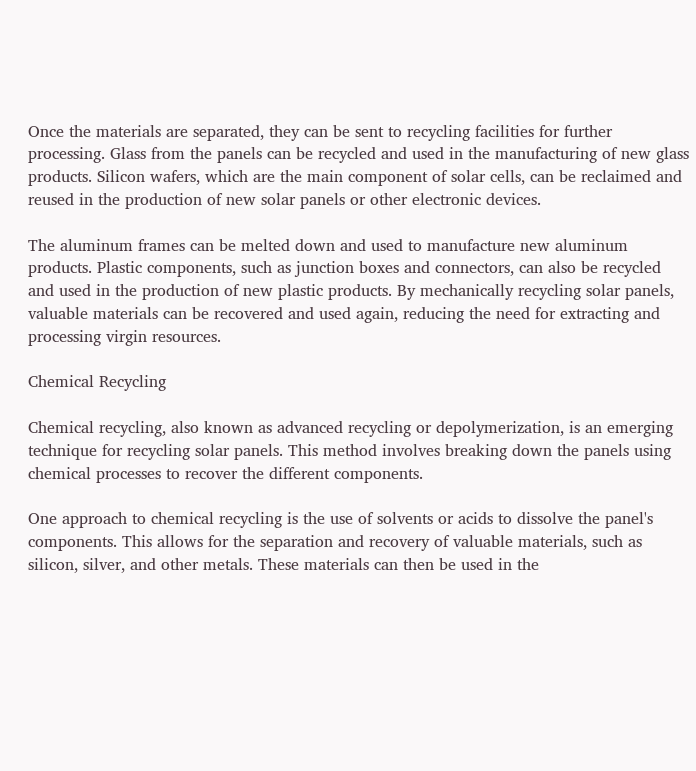Once the materials are separated, they can be sent to recycling facilities for further processing. Glass from the panels can be recycled and used in the manufacturing of new glass products. Silicon wafers, which are the main component of solar cells, can be reclaimed and reused in the production of new solar panels or other electronic devices.

The aluminum frames can be melted down and used to manufacture new aluminum products. Plastic components, such as junction boxes and connectors, can also be recycled and used in the production of new plastic products. By mechanically recycling solar panels, valuable materials can be recovered and used again, reducing the need for extracting and processing virgin resources.

Chemical Recycling

Chemical recycling, also known as advanced recycling or depolymerization, is an emerging technique for recycling solar panels. This method involves breaking down the panels using chemical processes to recover the different components.

One approach to chemical recycling is the use of solvents or acids to dissolve the panel's components. This allows for the separation and recovery of valuable materials, such as silicon, silver, and other metals. These materials can then be used in the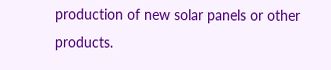production of new solar panels or other products.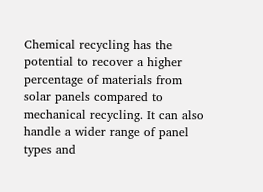Chemical recycling has the potential to recover a higher percentage of materials from solar panels compared to mechanical recycling. It can also handle a wider range of panel types and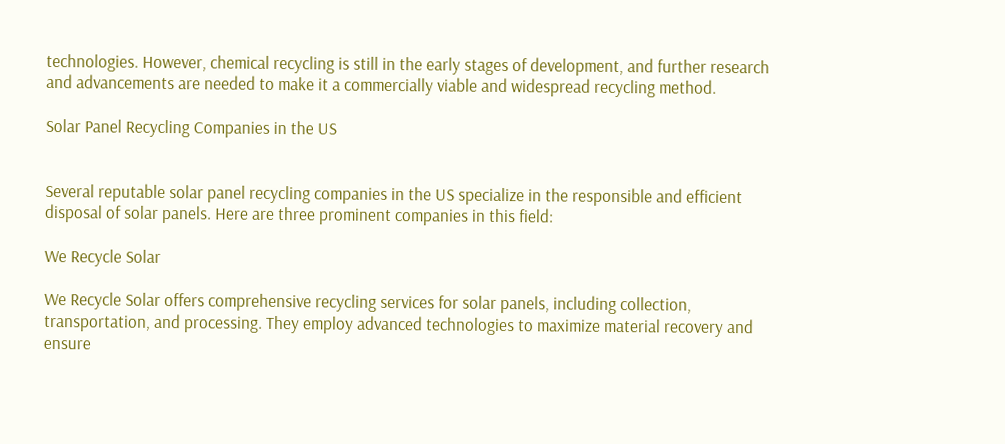technologies. However, chemical recycling is still in the early stages of development, and further research and advancements are needed to make it a commercially viable and widespread recycling method.

Solar Panel Recycling Companies in the US


Several reputable solar panel recycling companies in the US specialize in the responsible and efficient disposal of solar panels. Here are three prominent companies in this field:

We Recycle Solar

We Recycle Solar offers comprehensive recycling services for solar panels, including collection, transportation, and processing. They employ advanced technologies to maximize material recovery and ensure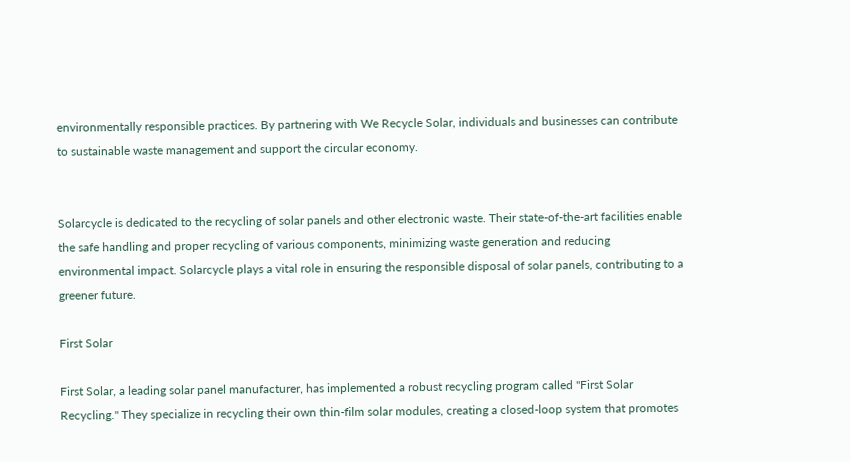environmentally responsible practices. By partnering with We Recycle Solar, individuals and businesses can contribute to sustainable waste management and support the circular economy.


Solarcycle is dedicated to the recycling of solar panels and other electronic waste. Their state-of-the-art facilities enable the safe handling and proper recycling of various components, minimizing waste generation and reducing environmental impact. Solarcycle plays a vital role in ensuring the responsible disposal of solar panels, contributing to a greener future.

First Solar

First Solar, a leading solar panel manufacturer, has implemented a robust recycling program called "First Solar Recycling." They specialize in recycling their own thin-film solar modules, creating a closed-loop system that promotes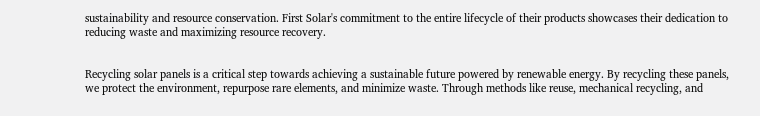sustainability and resource conservation. First Solar's commitment to the entire lifecycle of their products showcases their dedication to reducing waste and maximizing resource recovery.


Recycling solar panels is a critical step towards achieving a sustainable future powered by renewable energy. By recycling these panels, we protect the environment, repurpose rare elements, and minimize waste. Through methods like reuse, mechanical recycling, and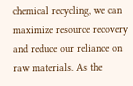chemical recycling, we can maximize resource recovery and reduce our reliance on raw materials. As the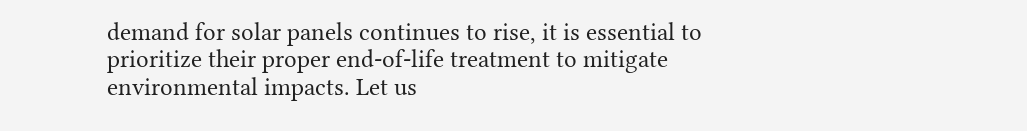demand for solar panels continues to rise, it is essential to prioritize their proper end-of-life treatment to mitigate environmental impacts. Let us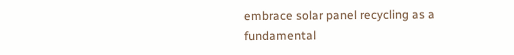embrace solar panel recycling as a fundamental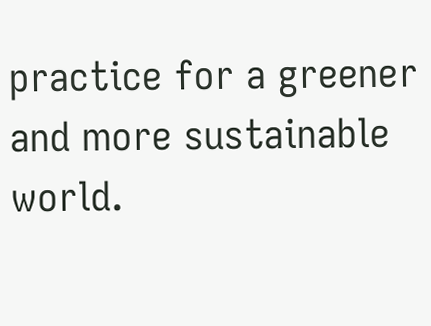practice for a greener and more sustainable world.